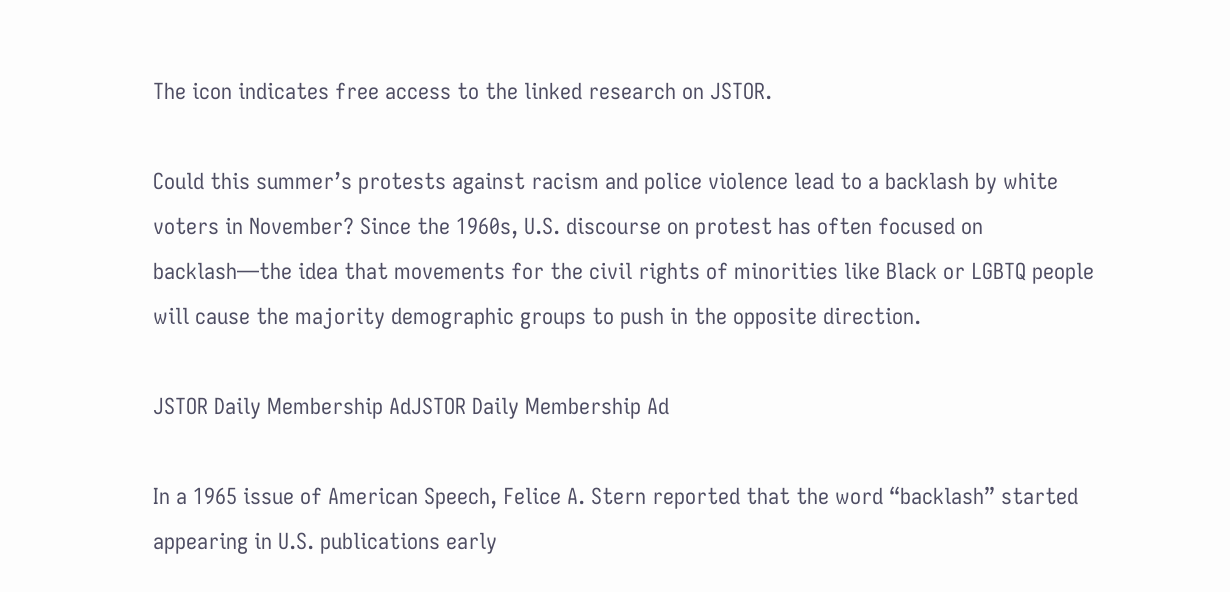The icon indicates free access to the linked research on JSTOR.

Could this summer’s protests against racism and police violence lead to a backlash by white voters in November? Since the 1960s, U.S. discourse on protest has often focused on backlash—the idea that movements for the civil rights of minorities like Black or LGBTQ people will cause the majority demographic groups to push in the opposite direction.

JSTOR Daily Membership AdJSTOR Daily Membership Ad

In a 1965 issue of American Speech, Felice A. Stern reported that the word “backlash” started appearing in U.S. publications early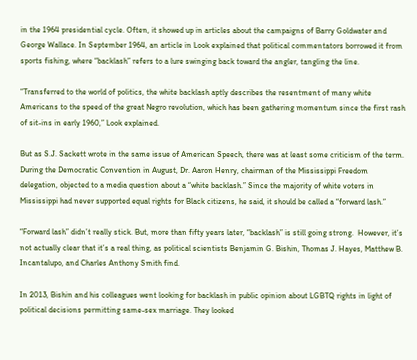in the 1964 presidential cycle. Often, it showed up in articles about the campaigns of Barry Goldwater and George Wallace. In September 1964, an article in Look explained that political commentators borrowed it from sports fishing, where “backlash” refers to a lure swinging back toward the angler, tangling the line.

“Transferred to the world of politics, the white backlash aptly describes the resentment of many white Americans to the speed of the great Negro revolution, which has been gathering momentum since the first rash of sit-ins in early 1960,” Look explained.

But as S.J. Sackett wrote in the same issue of American Speech, there was at least some criticism of the term. During the Democratic Convention in August, Dr. Aaron Henry, chairman of the Mississippi Freedom delegation, objected to a media question about a “white backlash.” Since the majority of white voters in Mississippi had never supported equal rights for Black citizens, he said, it should be called a “forward lash.”

“Forward lash” didn’t really stick. But, more than fifty years later, “backlash” is still going strong.  However, it’s not actually clear that it’s a real thing, as political scientists Benjamin G. Bishin, Thomas J. Hayes, Matthew B. Incantalupo, and Charles Anthony Smith find.

In 2013, Bishin and his colleagues went looking for backlash in public opinion about LGBTQ rights in light of political decisions permitting same-sex marriage. They looked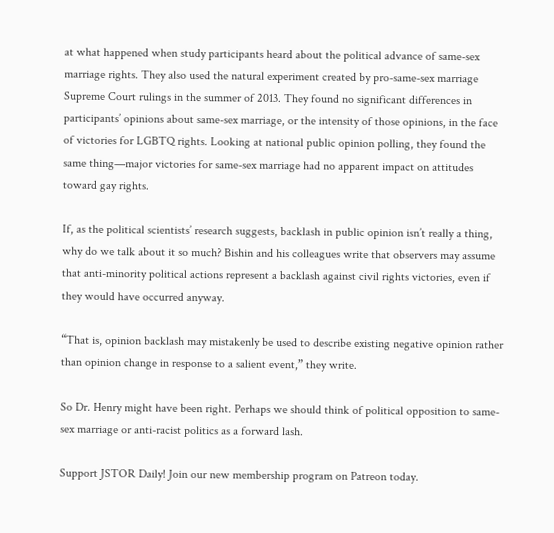at what happened when study participants heard about the political advance of same-sex marriage rights. They also used the natural experiment created by pro-same-sex marriage Supreme Court rulings in the summer of 2013. They found no significant differences in participants’ opinions about same-sex marriage, or the intensity of those opinions, in the face of victories for LGBTQ rights. Looking at national public opinion polling, they found the same thing—major victories for same-sex marriage had no apparent impact on attitudes toward gay rights.

If, as the political scientists’ research suggests, backlash in public opinion isn’t really a thing, why do we talk about it so much? Bishin and his colleagues write that observers may assume that anti-minority political actions represent a backlash against civil rights victories, even if they would have occurred anyway.

“That is, opinion backlash may mistakenly be used to describe existing negative opinion rather than opinion change in response to a salient event,” they write.

So Dr. Henry might have been right. Perhaps we should think of political opposition to same-sex marriage or anti-racist politics as a forward lash.

Support JSTOR Daily! Join our new membership program on Patreon today.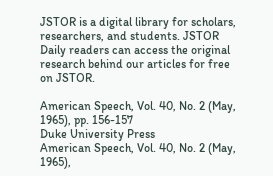JSTOR is a digital library for scholars, researchers, and students. JSTOR Daily readers can access the original research behind our articles for free on JSTOR.

American Speech, Vol. 40, No. 2 (May, 1965), pp. 156-157
Duke University Press
American Speech, Vol. 40, No. 2 (May, 1965),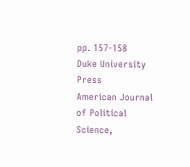pp. 157-158
Duke University Press
American Journal of Political Science,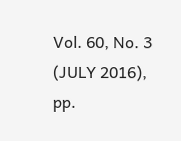Vol. 60, No. 3 (JULY 2016), pp.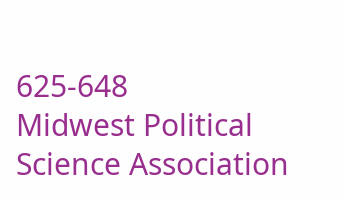625-648
Midwest Political Science Association